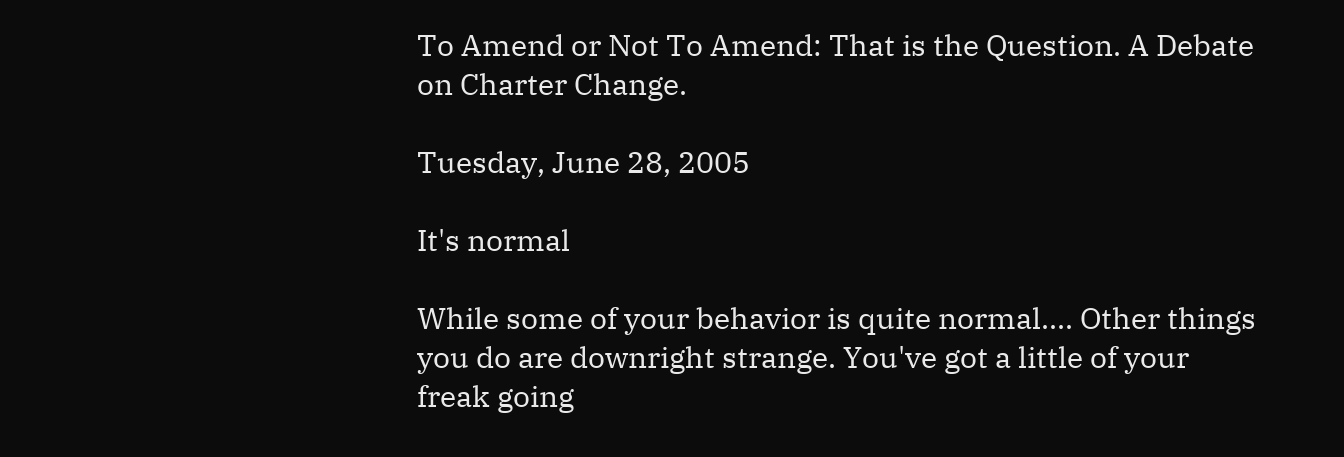To Amend or Not To Amend: That is the Question. A Debate on Charter Change.

Tuesday, June 28, 2005

It's normal

While some of your behavior is quite normal.... Other things you do are downright strange. You've got a little of your freak going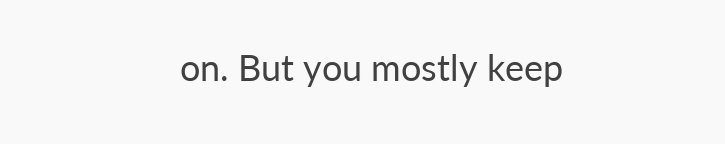on. But you mostly keep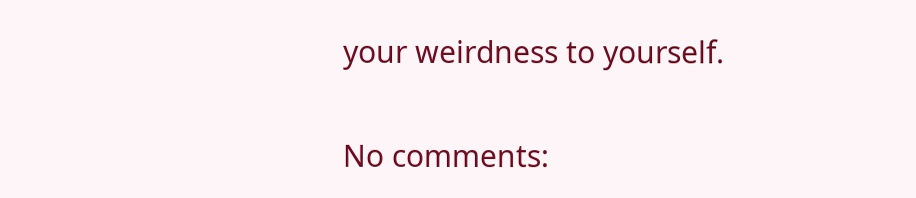your weirdness to yourself.

No comments: